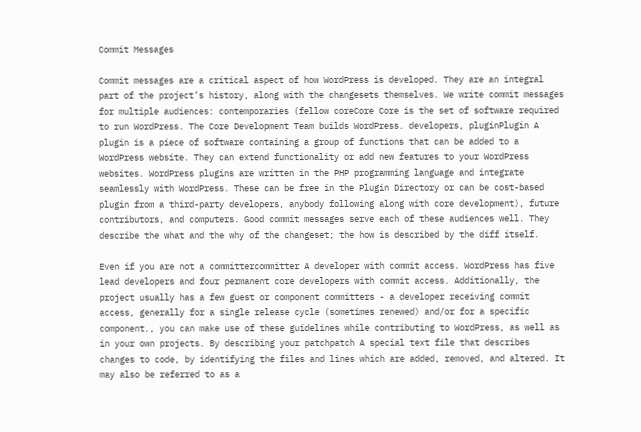Commit Messages

Commit messages are a critical aspect of how WordPress is developed. They are an integral part of the project’s history, along with the changesets themselves. We write commit messages for multiple audiences: contemporaries (fellow coreCore Core is the set of software required to run WordPress. The Core Development Team builds WordPress. developers, pluginPlugin A plugin is a piece of software containing a group of functions that can be added to a WordPress website. They can extend functionality or add new features to your WordPress websites. WordPress plugins are written in the PHP programming language and integrate seamlessly with WordPress. These can be free in the Plugin Directory or can be cost-based plugin from a third-party developers, anybody following along with core development), future contributors, and computers. Good commit messages serve each of these audiences well. They describe the what and the why of the changeset; the how is described by the diff itself.

Even if you are not a committercommitter A developer with commit access. WordPress has five lead developers and four permanent core developers with commit access. Additionally, the project usually has a few guest or component committers - a developer receiving commit access, generally for a single release cycle (sometimes renewed) and/or for a specific component., you can make use of these guidelines while contributing to WordPress, as well as in your own projects. By describing your patchpatch A special text file that describes changes to code, by identifying the files and lines which are added, removed, and altered. It may also be referred to as a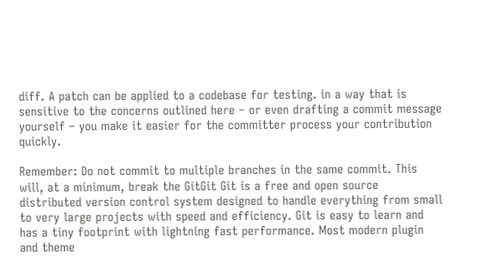diff. A patch can be applied to a codebase for testing. in a way that is sensitive to the concerns outlined here – or even drafting a commit message yourself – you make it easier for the committer process your contribution quickly.

Remember: Do not commit to multiple branches in the same commit. This will, at a minimum, break the GitGit Git is a free and open source distributed version control system designed to handle everything from small to very large projects with speed and efficiency. Git is easy to learn and has a tiny footprint with lightning fast performance. Most modern plugin and theme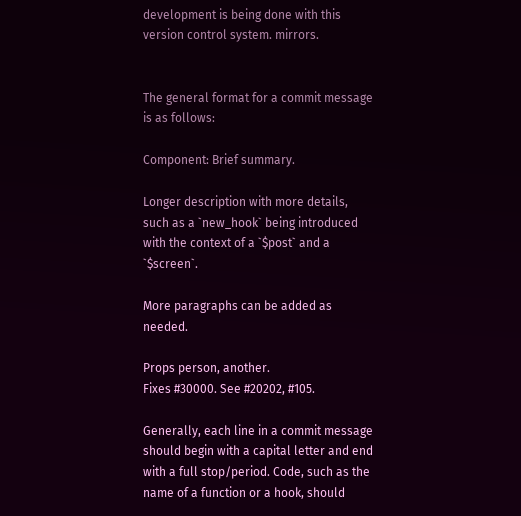development is being done with this version control system. mirrors.


The general format for a commit message is as follows:

Component: Brief summary.

Longer description with more details, such as a `new_hook` being introduced with the context of a `$post` and a `$screen`.

More paragraphs can be added as needed.

Props person, another.
Fixes #30000. See #20202, #105.

Generally, each line in a commit message should begin with a capital letter and end with a full stop/period. Code, such as the name of a function or a hook, should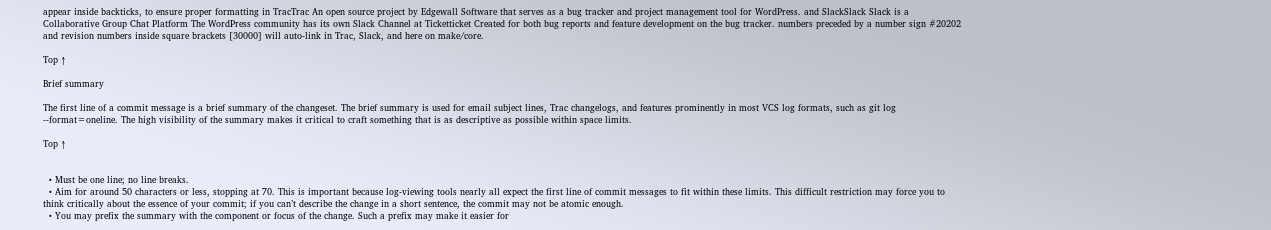appear inside backticks, to ensure proper formatting in TracTrac An open source project by Edgewall Software that serves as a bug tracker and project management tool for WordPress. and SlackSlack Slack is a Collaborative Group Chat Platform The WordPress community has its own Slack Channel at Ticketticket Created for both bug reports and feature development on the bug tracker. numbers preceded by a number sign #20202 and revision numbers inside square brackets [30000] will auto-link in Trac, Slack, and here on make/core.

Top ↑

Brief summary

The first line of a commit message is a brief summary of the changeset. The brief summary is used for email subject lines, Trac changelogs, and features prominently in most VCS log formats, such as git log --format=oneline. The high visibility of the summary makes it critical to craft something that is as descriptive as possible within space limits.

Top ↑


  • Must be one line; no line breaks.
  • Aim for around 50 characters or less, stopping at 70. This is important because log-viewing tools nearly all expect the first line of commit messages to fit within these limits. This difficult restriction may force you to think critically about the essence of your commit; if you can’t describe the change in a short sentence, the commit may not be atomic enough.
  • You may prefix the summary with the component or focus of the change. Such a prefix may make it easier for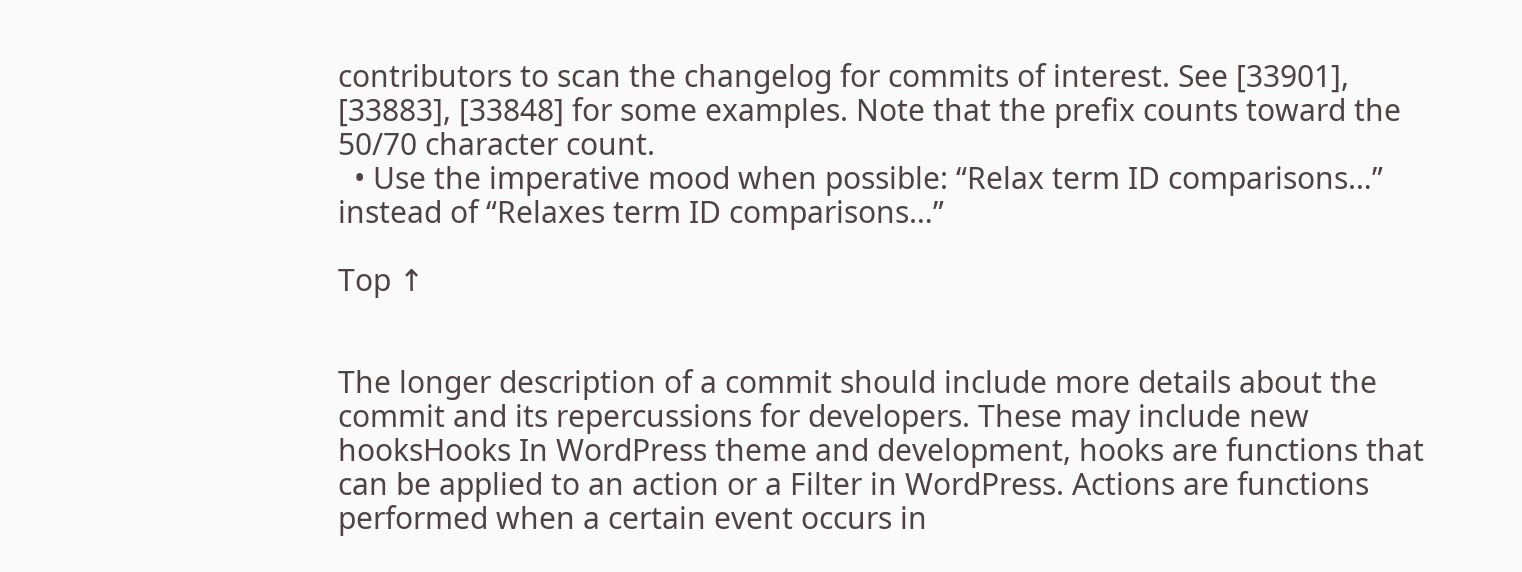contributors to scan the changelog for commits of interest. See [33901], [33883], [33848] for some examples. Note that the prefix counts toward the 50/70 character count.
  • Use the imperative mood when possible: “Relax term ID comparisons…” instead of “Relaxes term ID comparisons…”

Top ↑


The longer description of a commit should include more details about the commit and its repercussions for developers. These may include new hooksHooks In WordPress theme and development, hooks are functions that can be applied to an action or a Filter in WordPress. Actions are functions performed when a certain event occurs in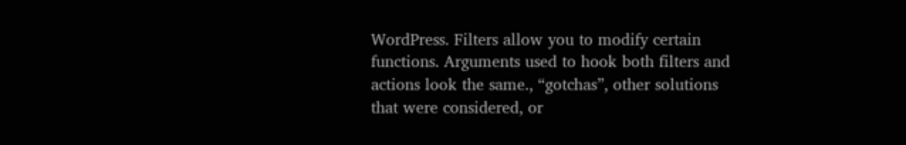WordPress. Filters allow you to modify certain functions. Arguments used to hook both filters and actions look the same., “gotchas”, other solutions that were considered, or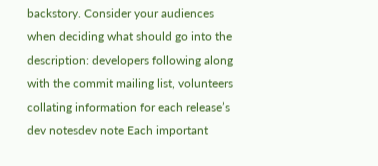backstory. Consider your audiences when deciding what should go into the description: developers following along with the commit mailing list, volunteers collating information for each release’s dev notesdev note Each important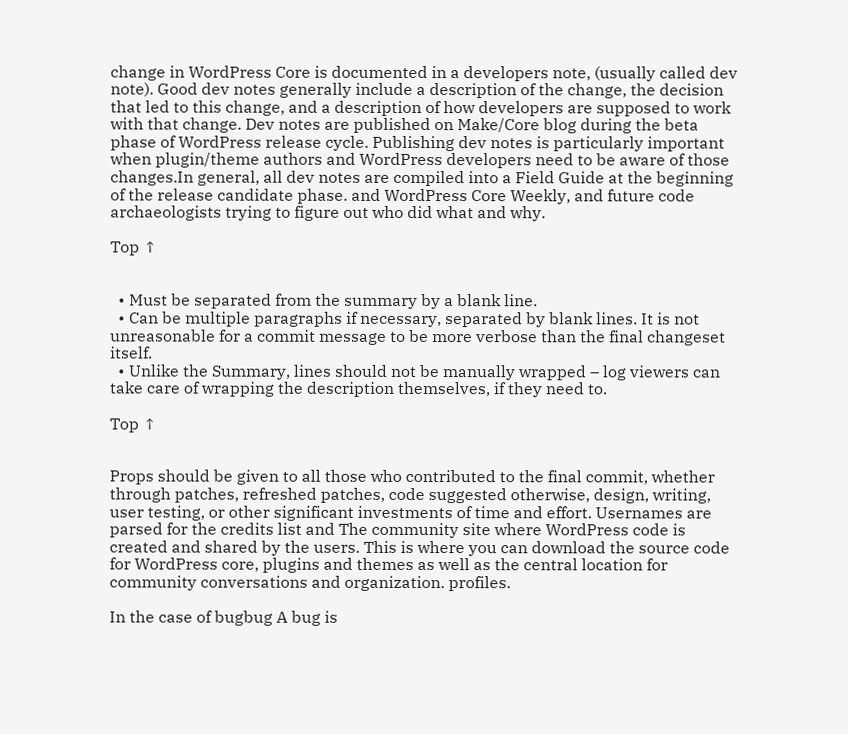change in WordPress Core is documented in a developers note, (usually called dev note). Good dev notes generally include a description of the change, the decision that led to this change, and a description of how developers are supposed to work with that change. Dev notes are published on Make/Core blog during the beta phase of WordPress release cycle. Publishing dev notes is particularly important when plugin/theme authors and WordPress developers need to be aware of those changes.In general, all dev notes are compiled into a Field Guide at the beginning of the release candidate phase. and WordPress Core Weekly, and future code archaeologists trying to figure out who did what and why.

Top ↑


  • Must be separated from the summary by a blank line.
  • Can be multiple paragraphs if necessary, separated by blank lines. It is not unreasonable for a commit message to be more verbose than the final changeset itself.
  • Unlike the Summary, lines should not be manually wrapped – log viewers can take care of wrapping the description themselves, if they need to.

Top ↑


Props should be given to all those who contributed to the final commit, whether through patches, refreshed patches, code suggested otherwise, design, writing, user testing, or other significant investments of time and effort. Usernames are parsed for the credits list and The community site where WordPress code is created and shared by the users. This is where you can download the source code for WordPress core, plugins and themes as well as the central location for community conversations and organization. profiles.

In the case of bugbug A bug is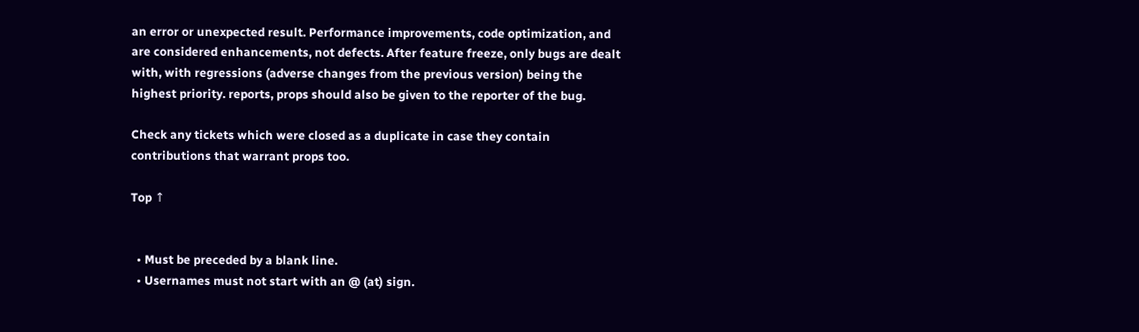an error or unexpected result. Performance improvements, code optimization, and are considered enhancements, not defects. After feature freeze, only bugs are dealt with, with regressions (adverse changes from the previous version) being the highest priority. reports, props should also be given to the reporter of the bug.

Check any tickets which were closed as a duplicate in case they contain contributions that warrant props too.

Top ↑


  • Must be preceded by a blank line.
  • Usernames must not start with an @ (at) sign.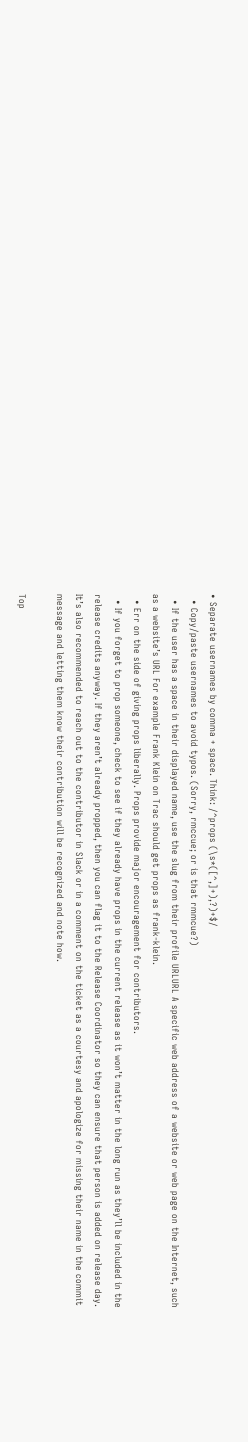• Separate usernames by comma + space. Think: /^props (\s*([^,]+),?)+$/
  • Copy/paste usernames to avoid typos. (Sorry, rmccue; or is that rmmcue?)
  • If the user has a space in their displayed name, use the slug from their profile URLURL A specific web address of a website or web page on the Internet, such as a website’s URL For example Frank Klein on Trac should get props as frank-klein.
  • Err on the side of giving props liberally. Props provide major encouragement for contributors.
  • If you forget to prop someone, check to see if they already have props in the current release as it won’t matter in the long run as they’ll be included in the release credits anyway. If they aren’t already propped, then you can flag it to the Release Coordinator so they can ensure that person is added on release day. It’s also recommended to reach out to the contributor in Slack or in a comment on the ticket as a courtesy and apologize for missing their name in the commit message and letting them know their contribution will be recognized and note how.

Top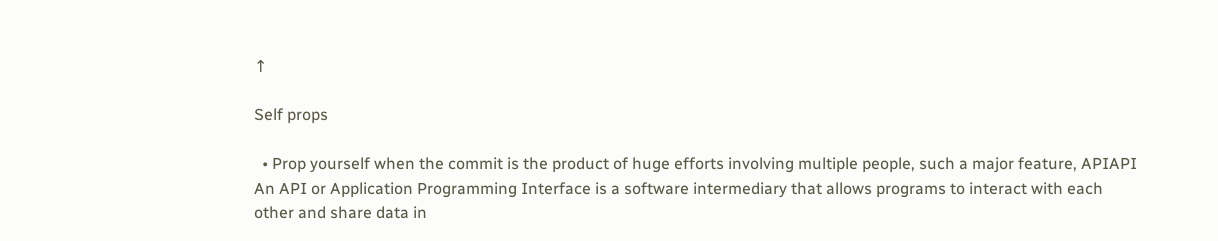↑

Self props

  • Prop yourself when the commit is the product of huge efforts involving multiple people, such a major feature, APIAPI An API or Application Programming Interface is a software intermediary that allows programs to interact with each other and share data in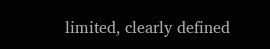limited, clearly defined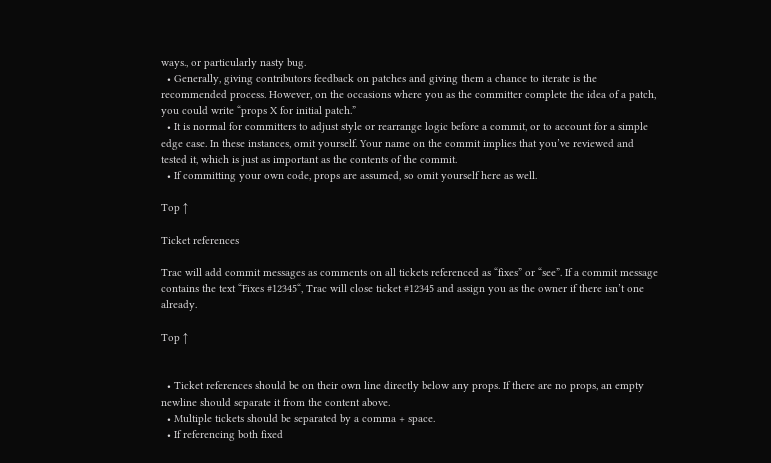ways., or particularly nasty bug.
  • Generally, giving contributors feedback on patches and giving them a chance to iterate is the recommended process. However, on the occasions where you as the committer complete the idea of a patch, you could write “props X for initial patch.”
  • It is normal for committers to adjust style or rearrange logic before a commit, or to account for a simple edge case. In these instances, omit yourself. Your name on the commit implies that you’ve reviewed and tested it, which is just as important as the contents of the commit.
  • If committing your own code, props are assumed, so omit yourself here as well.

Top ↑

Ticket references

Trac will add commit messages as comments on all tickets referenced as “fixes” or “see”. If a commit message contains the text “Fixes #12345“, Trac will close ticket #12345 and assign you as the owner if there isn’t one already.

Top ↑


  • Ticket references should be on their own line directly below any props. If there are no props, an empty newline should separate it from the content above.
  • Multiple tickets should be separated by a comma + space.
  • If referencing both fixed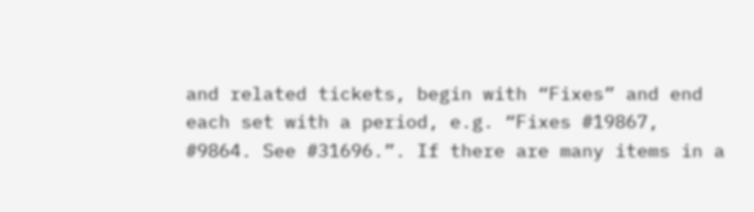and related tickets, begin with “Fixes” and end each set with a period, e.g. “Fixes #19867, #9864. See #31696.”. If there are many items in a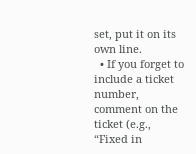set, put it on its own line.
  • If you forget to include a ticket number, comment on the ticket (e.g., “Fixed in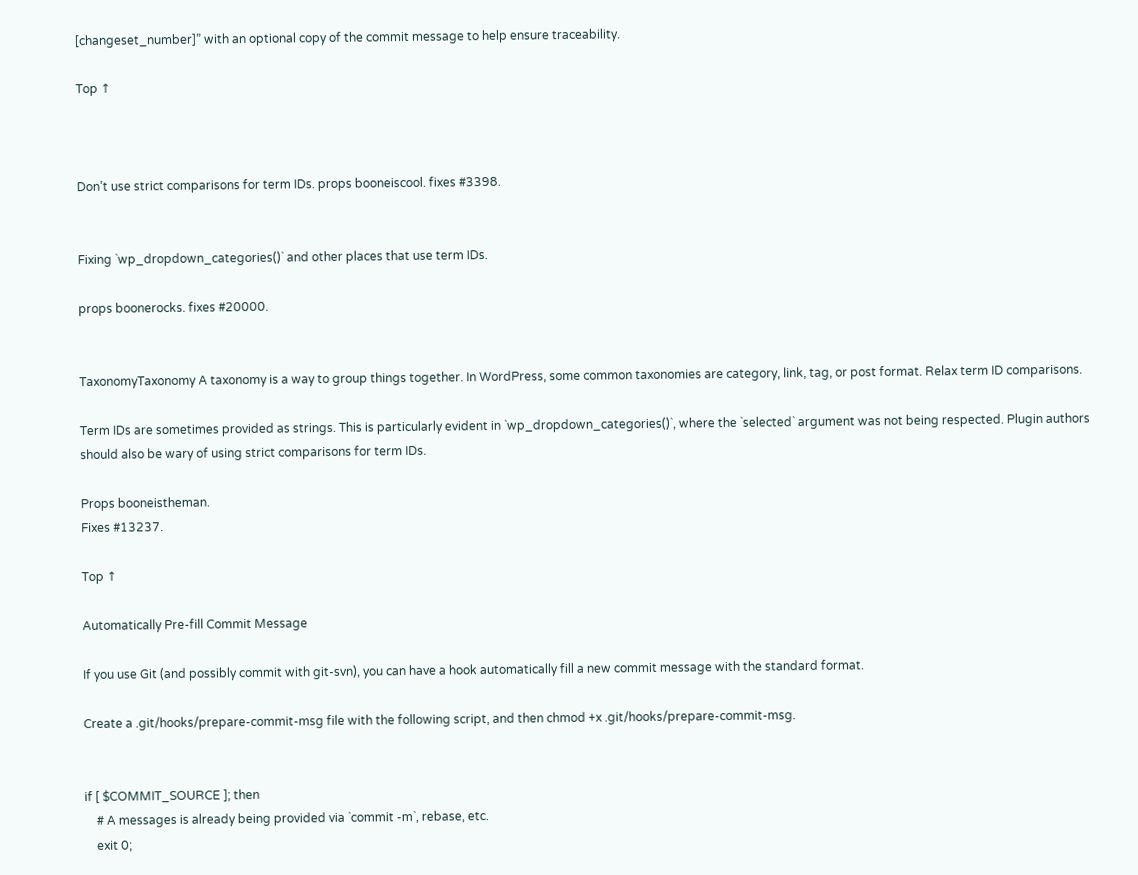[changeset_number]” with an optional copy of the commit message to help ensure traceability.

Top ↑



Don’t use strict comparisons for term IDs. props booneiscool. fixes #3398.


Fixing `wp_dropdown_categories()` and other places that use term IDs.

props boonerocks. fixes #20000.


TaxonomyTaxonomy A taxonomy is a way to group things together. In WordPress, some common taxonomies are category, link, tag, or post format. Relax term ID comparisons.

Term IDs are sometimes provided as strings. This is particularly evident in `wp_dropdown_categories()`, where the `selected` argument was not being respected. Plugin authors should also be wary of using strict comparisons for term IDs.

Props booneistheman.
Fixes #13237.

Top ↑

Automatically Pre-fill Commit Message

If you use Git (and possibly commit with git-svn), you can have a hook automatically fill a new commit message with the standard format.

Create a .git/hooks/prepare-commit-msg file with the following script, and then chmod +x .git/hooks/prepare-commit-msg.


if [ $COMMIT_SOURCE ]; then
    # A messages is already being provided via `commit -m`, rebase, etc.
    exit 0;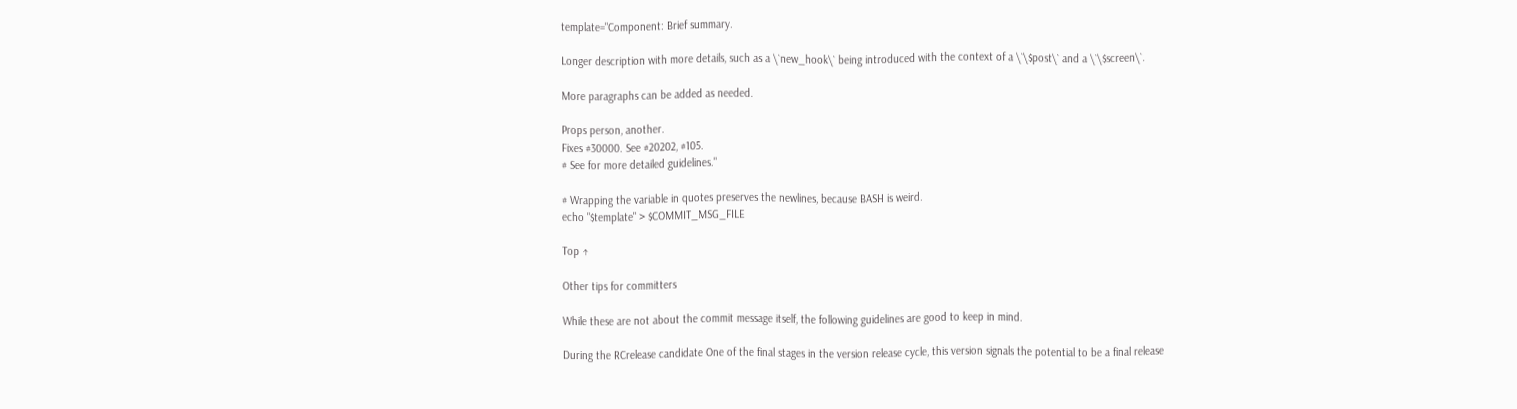template="Component: Brief summary.

Longer description with more details, such as a \`new_hook\` being introduced with the context of a \`\$post\` and a \`\$screen\`.

More paragraphs can be added as needed.

Props person, another.
Fixes #30000. See #20202, #105.
# See for more detailed guidelines."

# Wrapping the variable in quotes preserves the newlines, because BASH is weird.
echo "$template" > $COMMIT_MSG_FILE

Top ↑

Other tips for committers

While these are not about the commit message itself, the following guidelines are good to keep in mind.

During the RCrelease candidate One of the final stages in the version release cycle, this version signals the potential to be a final release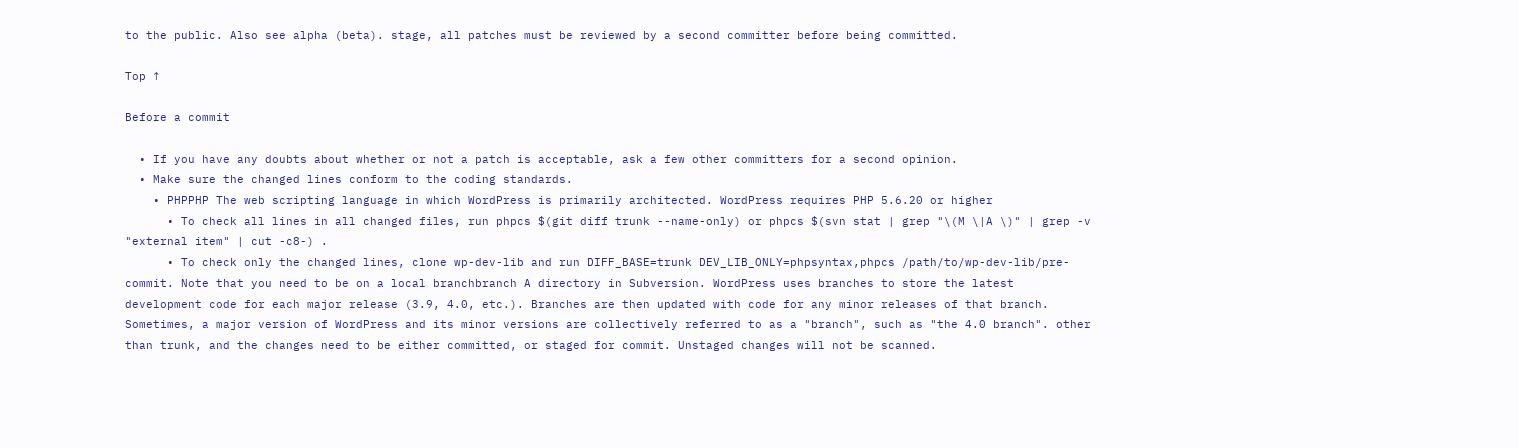to the public. Also see alpha (beta). stage, all patches must be reviewed by a second committer before being committed.

Top ↑

Before a commit

  • If you have any doubts about whether or not a patch is acceptable, ask a few other committers for a second opinion.
  • Make sure the changed lines conform to the coding standards.
    • PHPPHP The web scripting language in which WordPress is primarily architected. WordPress requires PHP 5.6.20 or higher
      • To check all lines in all changed files, run phpcs $(git diff trunk --name-only) or phpcs $(svn stat | grep "\(M \|A \)" | grep -v "external item" | cut -c8-) .
      • To check only the changed lines, clone wp-dev-lib and run DIFF_BASE=trunk DEV_LIB_ONLY=phpsyntax,phpcs /path/to/wp-dev-lib/pre-commit. Note that you need to be on a local branchbranch A directory in Subversion. WordPress uses branches to store the latest development code for each major release (3.9, 4.0, etc.). Branches are then updated with code for any minor releases of that branch. Sometimes, a major version of WordPress and its minor versions are collectively referred to as a "branch", such as "the 4.0 branch". other than trunk, and the changes need to be either committed, or staged for commit. Unstaged changes will not be scanned.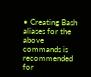• Creating Bash aliases for the above commands is recommended for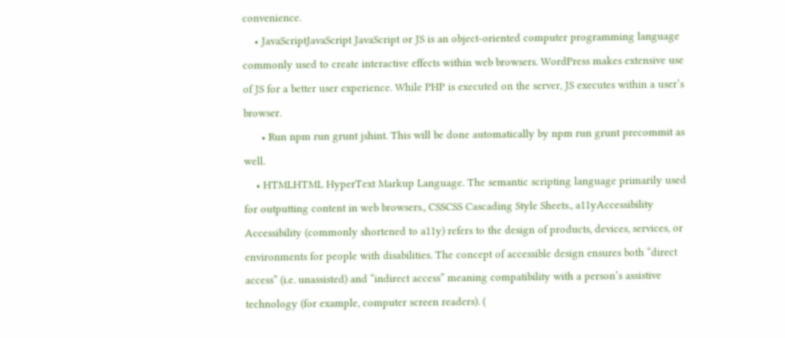convenience.
    • JavaScriptJavaScript JavaScript or JS is an object-oriented computer programming language commonly used to create interactive effects within web browsers. WordPress makes extensive use of JS for a better user experience. While PHP is executed on the server, JS executes within a user’s browser.
      • Run npm run grunt jshint. This will be done automatically by npm run grunt precommit as well.
    • HTMLHTML HyperText Markup Language. The semantic scripting language primarily used for outputting content in web browsers., CSSCSS Cascading Style Sheets., a11yAccessibility Accessibility (commonly shortened to a11y) refers to the design of products, devices, services, or environments for people with disabilities. The concept of accessible design ensures both “direct access” (i.e. unassisted) and “indirect access” meaning compatibility with a person’s assistive technology (for example, computer screen readers). (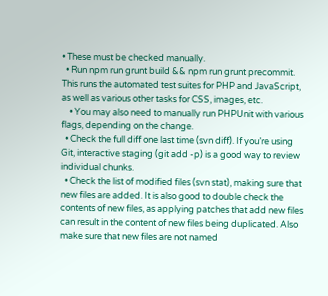• These must be checked manually.
  • Run npm run grunt build && npm run grunt precommit. This runs the automated test suites for PHP and JavaScript, as well as various other tasks for CSS, images, etc.
    • You may also need to manually run PHPUnit with various flags, depending on the change.
  • Check the full diff one last time (svn diff). If you’re using Git, interactive staging (git add -p) is a good way to review individual chunks.
  • Check the list of modified files (svn stat), making sure that new files are added. It is also good to double check the contents of new files, as applying patches that add new files can result in the content of new files being duplicated. Also make sure that new files are not named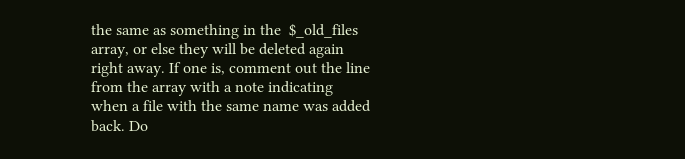the same as something in the  $_old_files array, or else they will be deleted again right away. If one is, comment out the line from the array with a note indicating when a file with the same name was added back. Do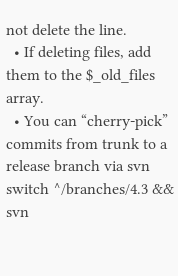not delete the line.
  • If deleting files, add them to the $_old_files array.
  • You can “cherry-pick” commits from trunk to a release branch via svn switch ^/branches/4.3 && svn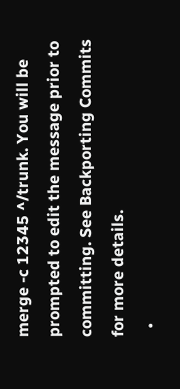merge -c 12345 ^/trunk. You will be prompted to edit the message prior to committing. See Backporting Commits for more details.
  •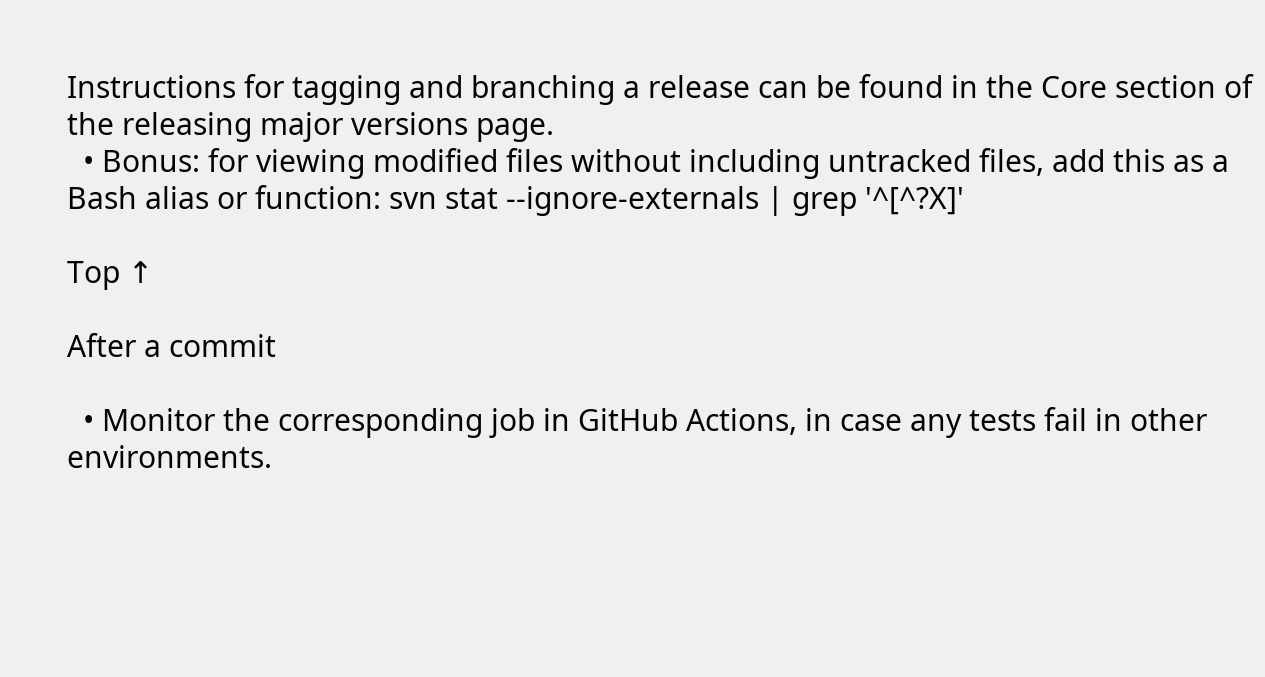Instructions for tagging and branching a release can be found in the Core section of the releasing major versions page.
  • Bonus: for viewing modified files without including untracked files, add this as a Bash alias or function: svn stat --ignore-externals | grep '^[^?X]'

Top ↑

After a commit

  • Monitor the corresponding job in GitHub Actions, in case any tests fail in other environments.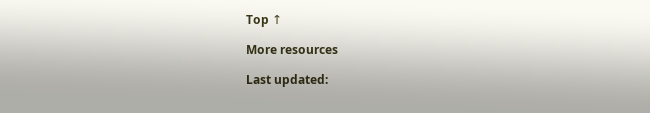Top ↑

More resources

Last updated: